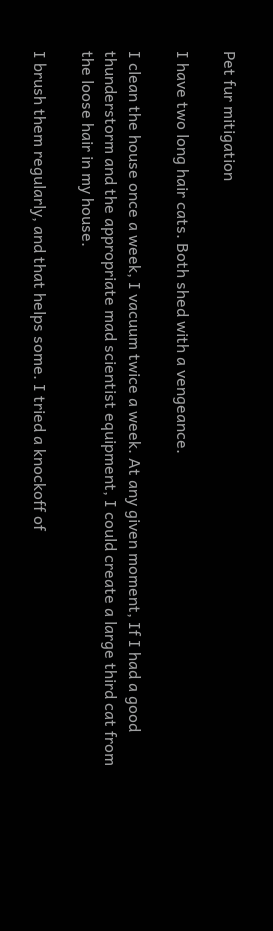Pet fur mitigation

I have two long hair cats. Both shed with a vengeance.

I clean the house once a week, I vacuum twice a week. At any given moment, If I had a good thunderstorm and the appropriate mad scientist equipment, I could create a large third cat from the loose hair in my house.

I brush them regularly, and that helps some. I tried a knockoff of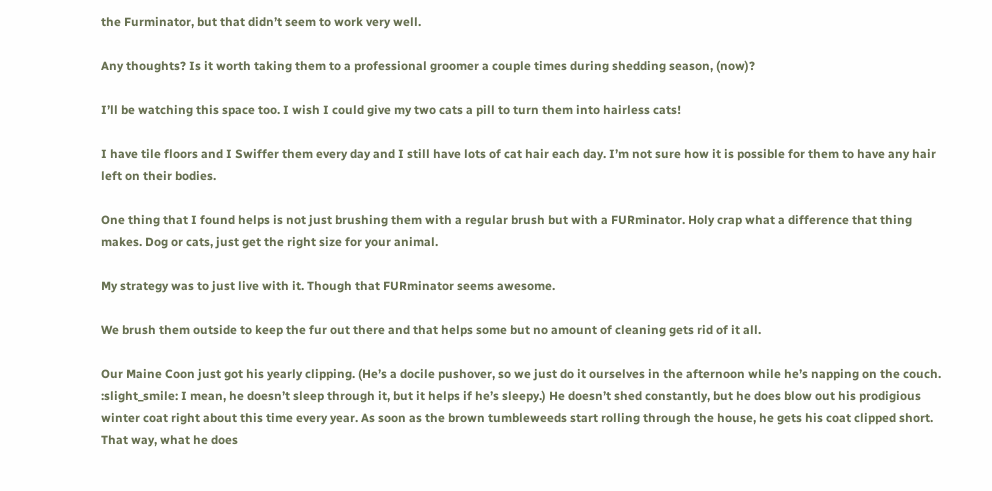the Furminator, but that didn’t seem to work very well.

Any thoughts? Is it worth taking them to a professional groomer a couple times during shedding season, (now)?

I’ll be watching this space too. I wish I could give my two cats a pill to turn them into hairless cats!

I have tile floors and I Swiffer them every day and I still have lots of cat hair each day. I’m not sure how it is possible for them to have any hair left on their bodies.

One thing that I found helps is not just brushing them with a regular brush but with a FURminator. Holy crap what a difference that thing makes. Dog or cats, just get the right size for your animal.

My strategy was to just live with it. Though that FURminator seems awesome.

We brush them outside to keep the fur out there and that helps some but no amount of cleaning gets rid of it all.

Our Maine Coon just got his yearly clipping. (He’s a docile pushover, so we just do it ourselves in the afternoon while he’s napping on the couch. :slight_smile: I mean, he doesn’t sleep through it, but it helps if he’s sleepy.) He doesn’t shed constantly, but he does blow out his prodigious winter coat right about this time every year. As soon as the brown tumbleweeds start rolling through the house, he gets his coat clipped short. That way, what he does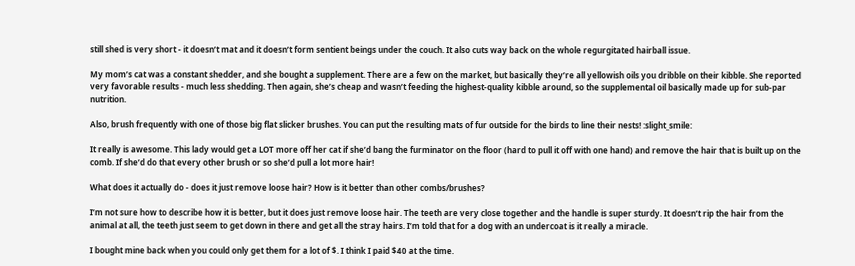still shed is very short - it doesn’t mat and it doesn’t form sentient beings under the couch. It also cuts way back on the whole regurgitated hairball issue.

My mom’s cat was a constant shedder, and she bought a supplement. There are a few on the market, but basically they’re all yellowish oils you dribble on their kibble. She reported very favorable results - much less shedding. Then again, she’s cheap and wasn’t feeding the highest-quality kibble around, so the supplemental oil basically made up for sub-par nutrition.

Also, brush frequently with one of those big flat slicker brushes. You can put the resulting mats of fur outside for the birds to line their nests! :slight_smile:

It really is awesome. This lady would get a LOT more off her cat if she’d bang the furminator on the floor (hard to pull it off with one hand) and remove the hair that is built up on the comb. If she’d do that every other brush or so she’d pull a lot more hair!

What does it actually do - does it just remove loose hair? How is it better than other combs/brushes?

I’m not sure how to describe how it is better, but it does just remove loose hair. The teeth are very close together and the handle is super sturdy. It doesn’t rip the hair from the animal at all, the teeth just seem to get down in there and get all the stray hairs. I’m told that for a dog with an undercoat is it really a miracle.

I bought mine back when you could only get them for a lot of $. I think I paid $40 at the time.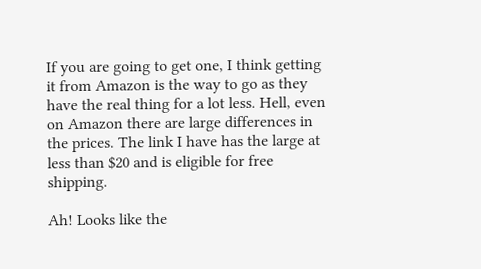If you are going to get one, I think getting it from Amazon is the way to go as they have the real thing for a lot less. Hell, even on Amazon there are large differences in the prices. The link I have has the large at less than $20 and is eligible for free shipping.

Ah! Looks like the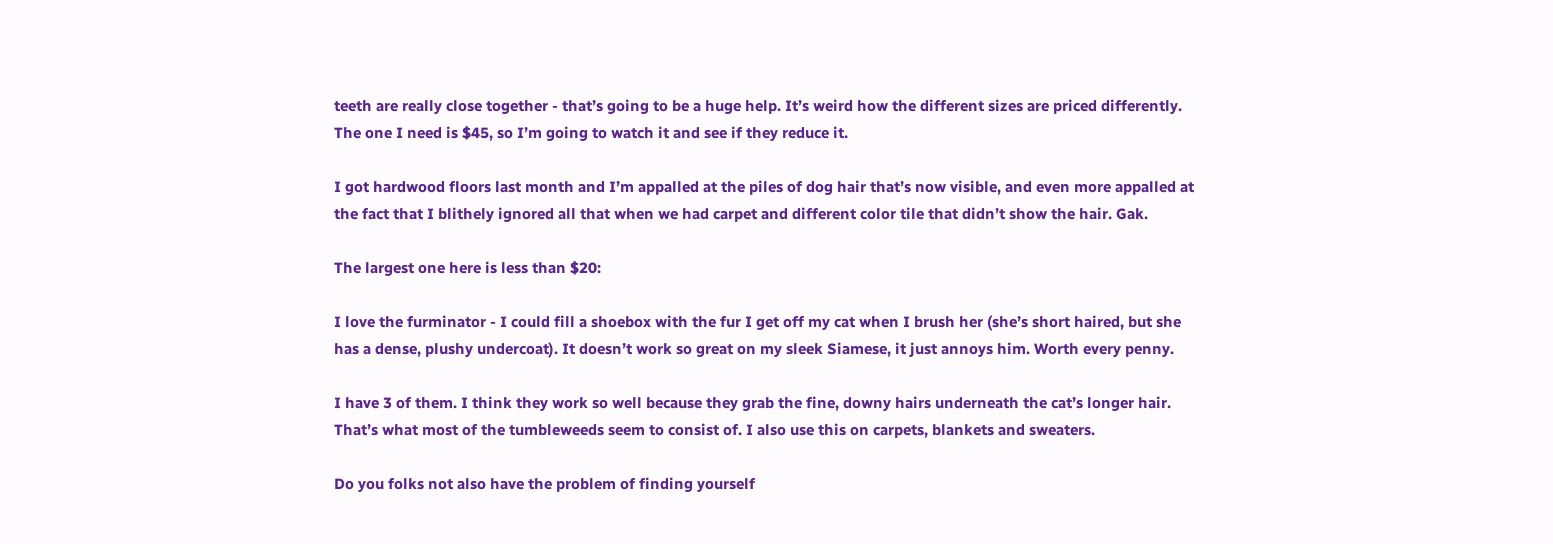teeth are really close together - that’s going to be a huge help. It’s weird how the different sizes are priced differently. The one I need is $45, so I’m going to watch it and see if they reduce it.

I got hardwood floors last month and I’m appalled at the piles of dog hair that’s now visible, and even more appalled at the fact that I blithely ignored all that when we had carpet and different color tile that didn’t show the hair. Gak.

The largest one here is less than $20:

I love the furminator - I could fill a shoebox with the fur I get off my cat when I brush her (she’s short haired, but she has a dense, plushy undercoat). It doesn’t work so great on my sleek Siamese, it just annoys him. Worth every penny.

I have 3 of them. I think they work so well because they grab the fine, downy hairs underneath the cat’s longer hair. That’s what most of the tumbleweeds seem to consist of. I also use this on carpets, blankets and sweaters.

Do you folks not also have the problem of finding yourself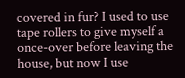covered in fur? I used to use tape rollers to give myself a once-over before leaving the house, but now I use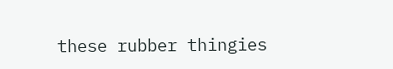these rubber thingies